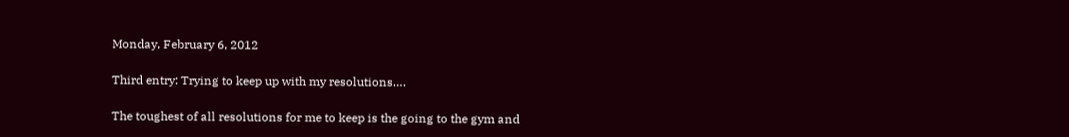Monday, February 6, 2012

Third entry: Trying to keep up with my resolutions….

The toughest of all resolutions for me to keep is the going to the gym and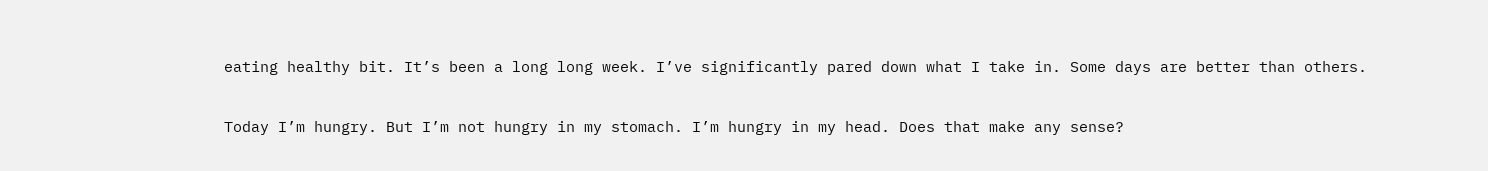eating healthy bit. It’s been a long long week. I’ve significantly pared down what I take in. Some days are better than others.

Today I’m hungry. But I’m not hungry in my stomach. I’m hungry in my head. Does that make any sense?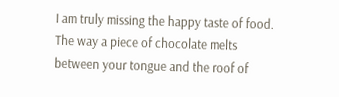I am truly missing the happy taste of food. The way a piece of chocolate melts between your tongue and the roof of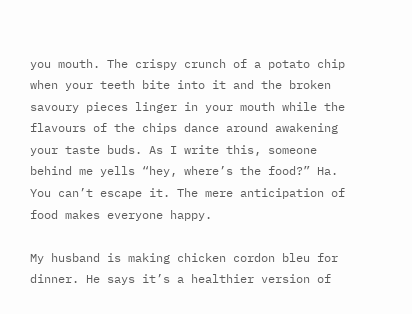you mouth. The crispy crunch of a potato chip when your teeth bite into it and the broken savoury pieces linger in your mouth while the flavours of the chips dance around awakening your taste buds. As I write this, someone behind me yells “hey, where’s the food?” Ha. You can’t escape it. The mere anticipation of food makes everyone happy.

My husband is making chicken cordon bleu for dinner. He says it’s a healthier version of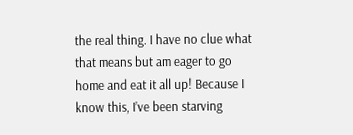the real thing. I have no clue what that means but am eager to go home and eat it all up! Because I know this, I’ve been starving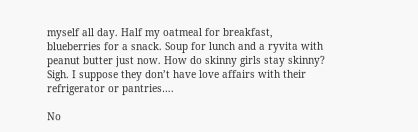myself all day. Half my oatmeal for breakfast, blueberries for a snack. Soup for lunch and a ryvita with peanut butter just now. How do skinny girls stay skinny? Sigh. I suppose they don’t have love affairs with their refrigerator or pantries….

No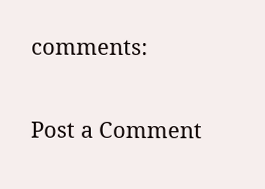comments:

Post a Comment